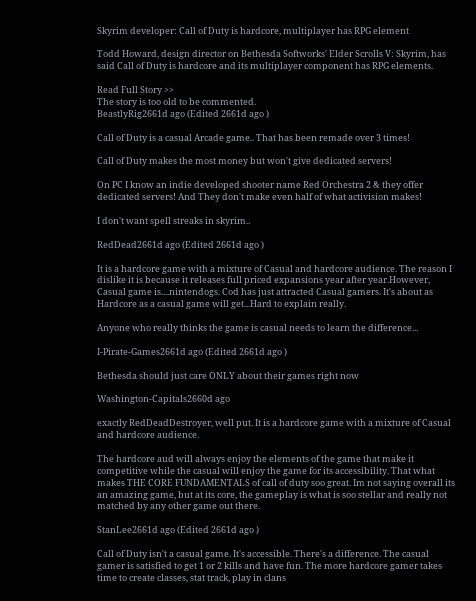Skyrim developer: Call of Duty is hardcore, multiplayer has RPG element

Todd Howard, design director on Bethesda Softworks' Elder Scrolls V: Skyrim, has said Call of Duty is hardcore and its multiplayer component has RPG elements.

Read Full Story >>
The story is too old to be commented.
BeastlyRig2661d ago (Edited 2661d ago )

Call of Duty is a casual Arcade game.. That has been remade over 3 times!

Call of Duty makes the most money but won't give dedicated servers!

On PC I know an indie developed shooter name Red Orchestra 2 & they offer dedicated servers! And They don't make even half of what activision makes!

I don't want spell streaks in skyrim..

RedDead2661d ago (Edited 2661d ago )

It is a hardcore game with a mixture of Casual and hardcore audience. The reason I dislike it is because it releases full priced expansions year after year.However, Casual game is....nintendogs. Cod has just attracted Casual gamers. It's about as Hardcore as a casual game will get...Hard to explain really.

Anyone who really thinks the game is casual needs to learn the difference...

I-Pirate-Games2661d ago (Edited 2661d ago )

Bethesda should just care ONLY about their games right now

Washington-Capitals2660d ago

exactly RedDeadDestroyer, well put. It is a hardcore game with a mixture of Casual and hardcore audience.

The hardcore aud will always enjoy the elements of the game that make it competitive while the casual will enjoy the game for its accessibility. That what makes THE CORE FUNDAMENTALS of call of duty soo great. Im not saying overall its an amazing game, but at its core, the gameplay is what is soo stellar and really not matched by any other game out there.

StanLee2661d ago (Edited 2661d ago )

Call of Duty isn't a casual game. It's accessible. There's a difference. The casual gamer is satisfied to get 1 or 2 kills and have fun. The more hardcore gamer takes time to create classes, stat track, play in clans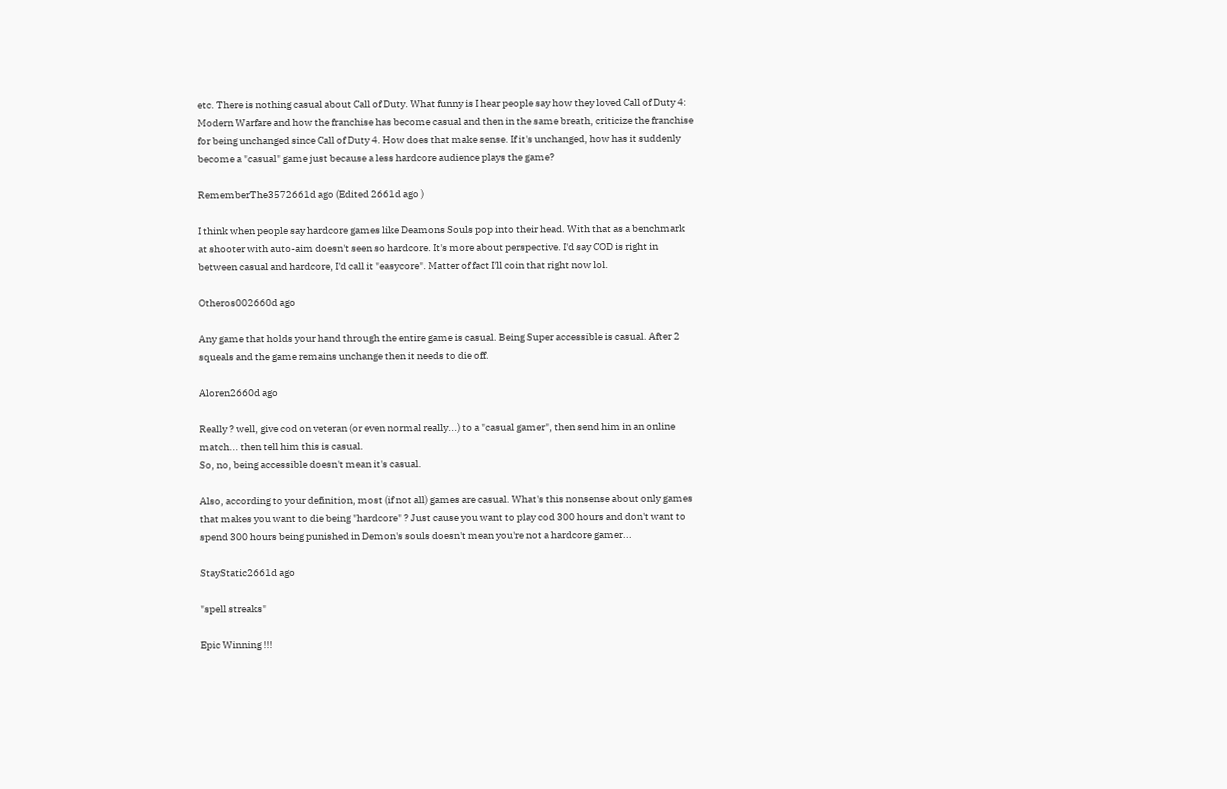etc. There is nothing casual about Call of Duty. What funny is I hear people say how they loved Call of Duty 4: Modern Warfare and how the franchise has become casual and then in the same breath, criticize the franchise for being unchanged since Call of Duty 4. How does that make sense. If it's unchanged, how has it suddenly become a "casual" game just because a less hardcore audience plays the game?

RememberThe3572661d ago (Edited 2661d ago )

I think when people say hardcore games like Deamons Souls pop into their head. With that as a benchmark at shooter with auto-aim doesn't seen so hardcore. It's more about perspective. I'd say COD is right in between casual and hardcore, I'd call it "easycore". Matter of fact I'll coin that right now lol.

Otheros002660d ago

Any game that holds your hand through the entire game is casual. Being Super accessible is casual. After 2 squeals and the game remains unchange then it needs to die off.

Aloren2660d ago

Really ? well, give cod on veteran (or even normal really...) to a "casual gamer", then send him in an online match... then tell him this is casual.
So, no, being accessible doesn't mean it's casual.

Also, according to your definition, most (if not all) games are casual. What's this nonsense about only games that makes you want to die being "hardcore" ? Just cause you want to play cod 300 hours and don't want to spend 300 hours being punished in Demon's souls doesn't mean you're not a hardcore gamer...

StayStatic2661d ago

"spell streaks"

Epic Winning !!!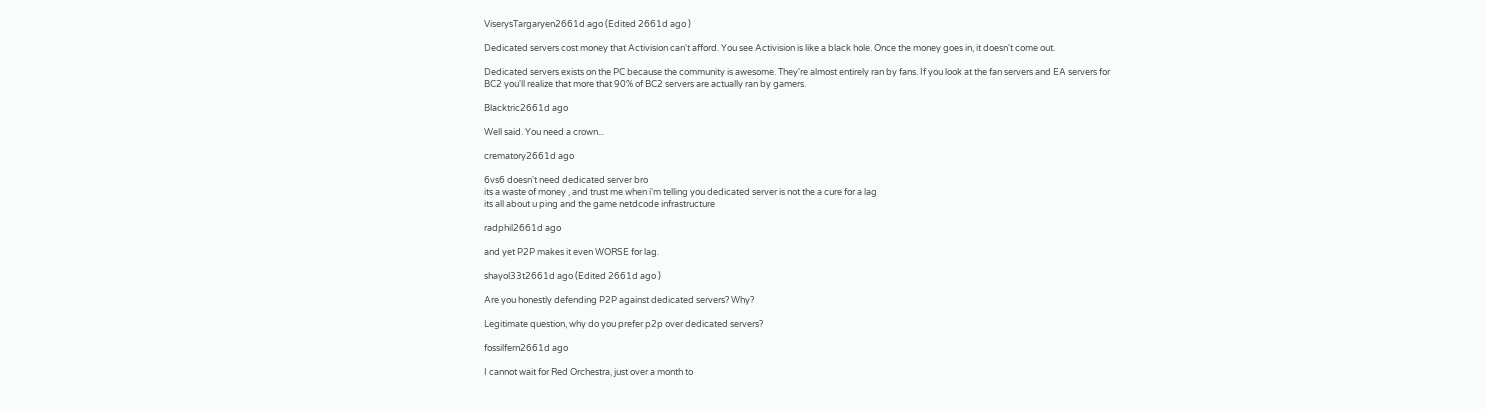ViserysTargaryen2661d ago (Edited 2661d ago )

Dedicated servers cost money that Activision can't afford. You see Activision is like a black hole. Once the money goes in, it doesn't come out.

Dedicated servers exists on the PC because the community is awesome. They're almost entirely ran by fans. If you look at the fan servers and EA servers for BC2 you'll realize that more that 90% of BC2 servers are actually ran by gamers.

Blacktric2661d ago

Well said. You need a crown...

crematory2661d ago

6vs6 doesn't need dedicated server bro
its a waste of money , and trust me when i'm telling you dedicated server is not the a cure for a lag
its all about u ping and the game netdcode infrastructure

radphil2661d ago

and yet P2P makes it even WORSE for lag.

shayol33t2661d ago (Edited 2661d ago )

Are you honestly defending P2P against dedicated servers? Why?

Legitimate question, why do you prefer p2p over dedicated servers?

fossilfern2661d ago

I cannot wait for Red Orchestra, just over a month to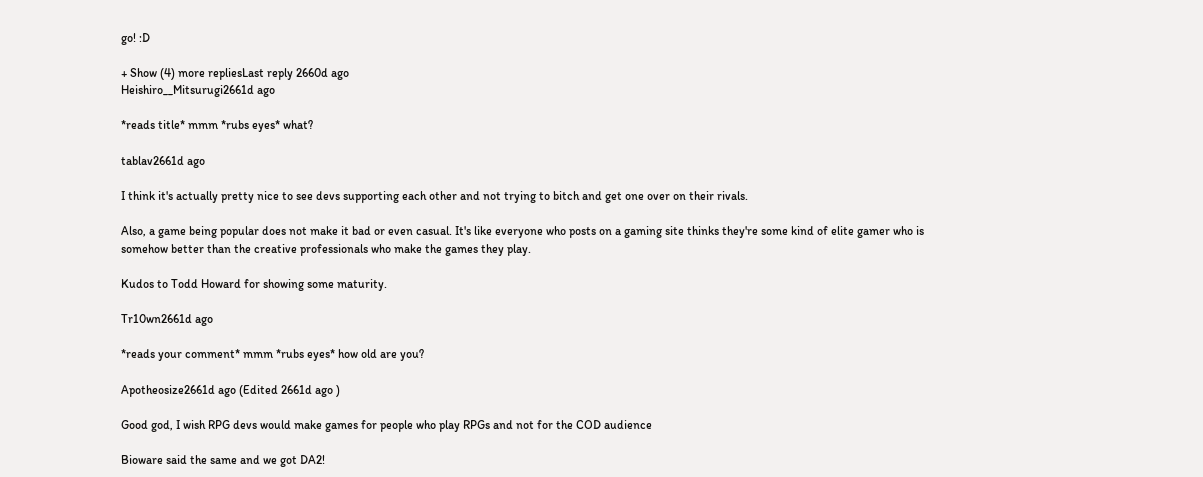go! :D

+ Show (4) more repliesLast reply 2660d ago
Heishiro__Mitsurugi2661d ago

*reads title* mmm *rubs eyes* what?

tablav2661d ago

I think it's actually pretty nice to see devs supporting each other and not trying to bitch and get one over on their rivals.

Also, a game being popular does not make it bad or even casual. It's like everyone who posts on a gaming site thinks they're some kind of elite gamer who is somehow better than the creative professionals who make the games they play.

Kudos to Todd Howard for showing some maturity.

Tr10wn2661d ago

*reads your comment* mmm *rubs eyes* how old are you?

Apotheosize2661d ago (Edited 2661d ago )

Good god, I wish RPG devs would make games for people who play RPGs and not for the COD audience

Bioware said the same and we got DA2!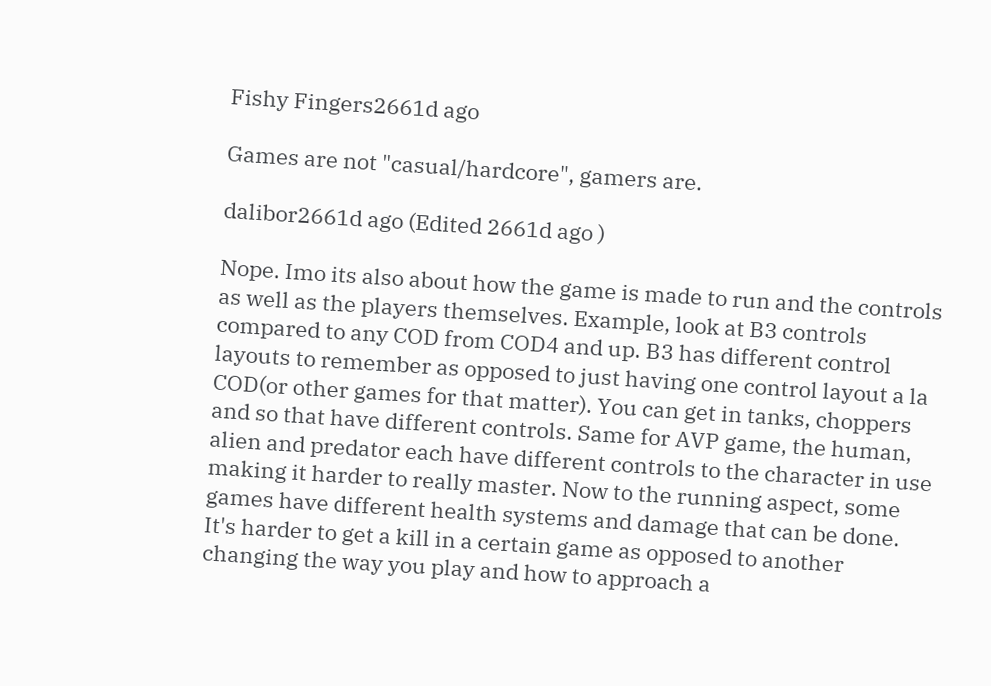Fishy Fingers2661d ago

Games are not "casual/hardcore", gamers are.

dalibor2661d ago (Edited 2661d ago )

Nope. Imo its also about how the game is made to run and the controls as well as the players themselves. Example, look at B3 controls compared to any COD from COD4 and up. B3 has different control layouts to remember as opposed to just having one control layout a la COD(or other games for that matter). You can get in tanks, choppers and so that have different controls. Same for AVP game, the human, alien and predator each have different controls to the character in use making it harder to really master. Now to the running aspect, some games have different health systems and damage that can be done. It's harder to get a kill in a certain game as opposed to another changing the way you play and how to approach a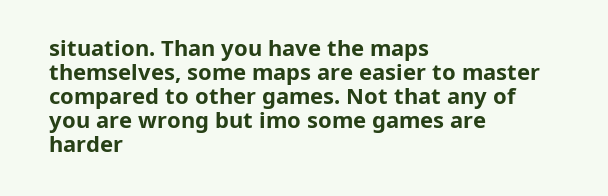situation. Than you have the maps themselves, some maps are easier to master compared to other games. Not that any of you are wrong but imo some games are harder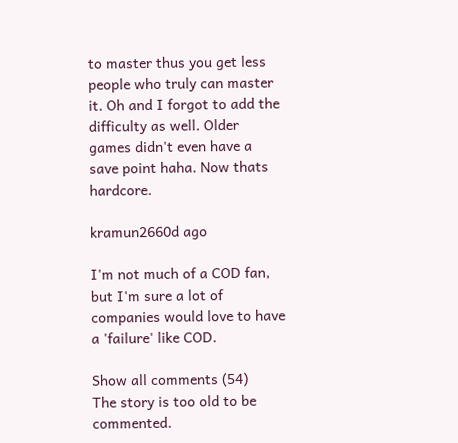to master thus you get less people who truly can master it. Oh and I forgot to add the difficulty as well. Older games didn't even have a save point haha. Now thats hardcore.

kramun2660d ago

I'm not much of a COD fan, but I'm sure a lot of companies would love to have a 'failure' like COD.

Show all comments (54)
The story is too old to be commented.